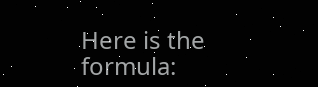Here is the formula: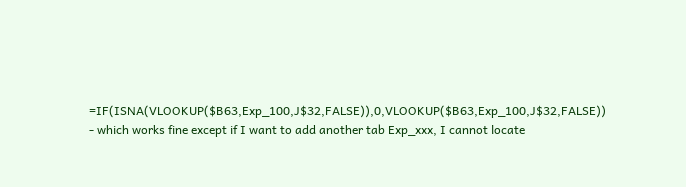=IF(ISNA(VLOOKUP($B63,Exp_100,J$32,FALSE)),0,VLOOKUP($B63,Exp_100,J$32,FALSE)) - which works fine except if I want to add another tab Exp_xxx, I cannot locate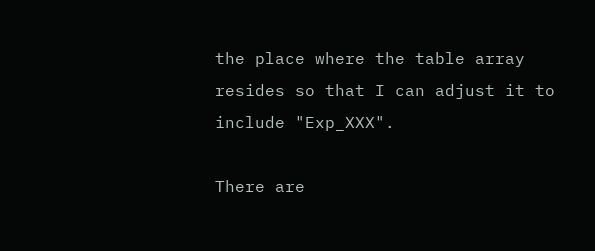the place where the table array resides so that I can adjust it to include "Exp_XXX".

There are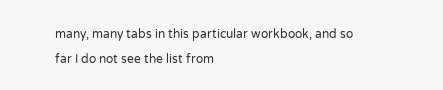many, many tabs in this particular workbook, and so far I do not see the list from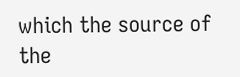which the source of the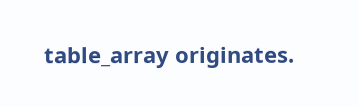table_array originates.